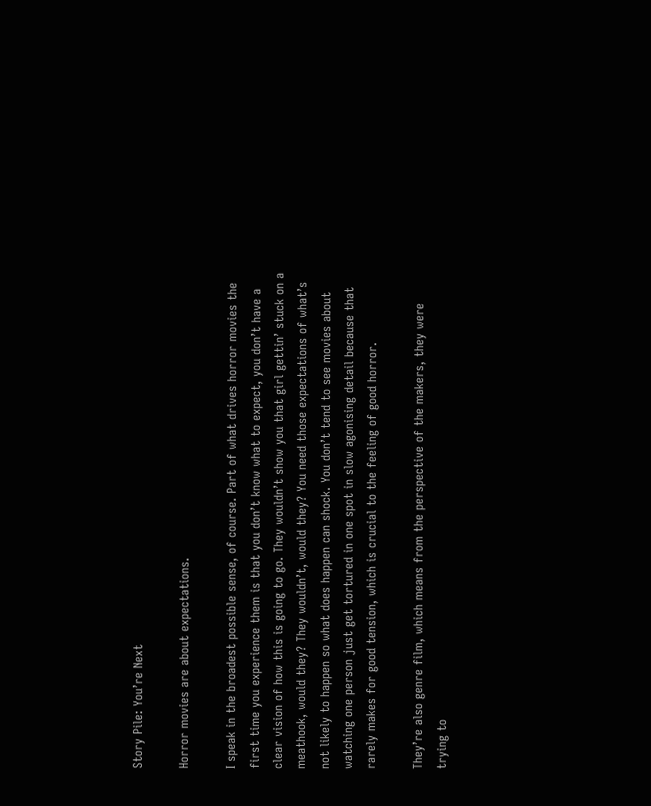Story Pile: You’re Next

Horror movies are about expectations.

I speak in the broadest possible sense, of course. Part of what drives horror movies the first time you experience them is that you don’t know what to expect, you don’t have a clear vision of how this is going to go. They wouldn’t show you that girl gettin’ stuck on a meathook, would they? They wouldn’t, would they? You need those expectations of what’s not likely to happen so what does happen can shock. You don’t tend to see movies about watching one person just get tortured in one spot in slow agonising detail because that rarely makes for good tension, which is crucial to the feeling of good horror.

They’re also genre film, which means from the perspective of the makers, they were trying to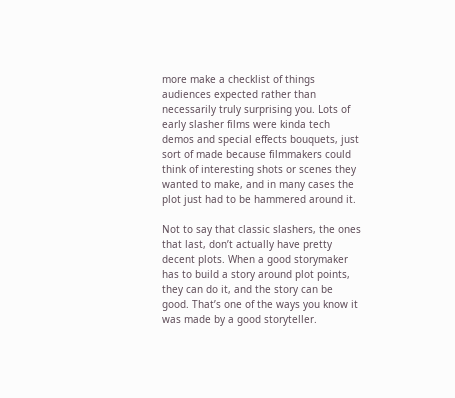more make a checklist of things audiences expected rather than necessarily truly surprising you. Lots of early slasher films were kinda tech demos and special effects bouquets, just sort of made because filmmakers could think of interesting shots or scenes they wanted to make, and in many cases the plot just had to be hammered around it.

Not to say that classic slashers, the ones that last, don’t actually have pretty decent plots. When a good storymaker has to build a story around plot points, they can do it, and the story can be good. That’s one of the ways you know it was made by a good storyteller.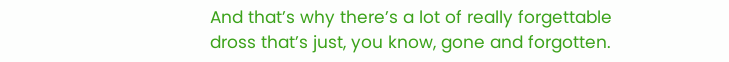And that’s why there’s a lot of really forgettable dross that’s just, you know, gone and forgotten.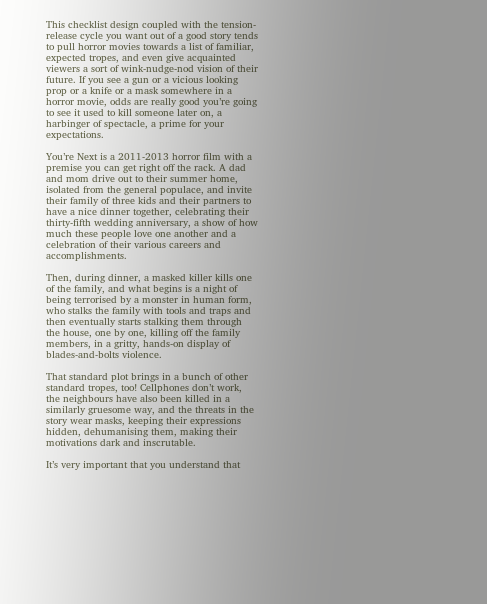This checklist design coupled with the tension-release cycle you want out of a good story tends to pull horror movies towards a list of familiar, expected tropes, and even give acquainted viewers a sort of wink-nudge-nod vision of their future. If you see a gun or a vicious looking prop or a knife or a mask somewhere in a horror movie, odds are really good you’re going to see it used to kill someone later on, a harbinger of spectacle, a prime for your expectations.

You’re Next is a 2011-2013 horror film with a premise you can get right off the rack. A dad and mom drive out to their summer home, isolated from the general populace, and invite their family of three kids and their partners to have a nice dinner together, celebrating their thirty-fifth wedding anniversary, a show of how much these people love one another and a celebration of their various careers and accomplishments.

Then, during dinner, a masked killer kills one of the family, and what begins is a night of being terrorised by a monster in human form, who stalks the family with tools and traps and then eventually starts stalking them through the house, one by one, killing off the family members, in a gritty, hands-on display of blades-and-bolts violence.

That standard plot brings in a bunch of other standard tropes, too! Cellphones don’t work, the neighbours have also been killed in a similarly gruesome way, and the threats in the story wear masks, keeping their expressions hidden, dehumanising them, making their motivations dark and inscrutable.

It’s very important that you understand that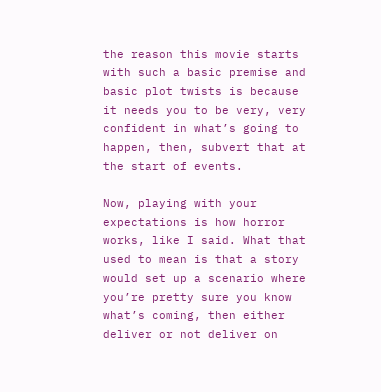the reason this movie starts with such a basic premise and basic plot twists is because it needs you to be very, very confident in what’s going to happen, then, subvert that at the start of events.

Now, playing with your expectations is how horror works, like I said. What that used to mean is that a story would set up a scenario where you’re pretty sure you know what’s coming, then either deliver or not deliver on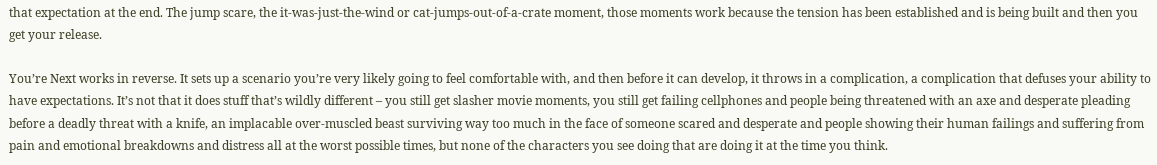that expectation at the end. The jump scare, the it-was-just-the-wind or cat-jumps-out-of-a-crate moment, those moments work because the tension has been established and is being built and then you get your release.

You’re Next works in reverse. It sets up a scenario you’re very likely going to feel comfortable with, and then before it can develop, it throws in a complication, a complication that defuses your ability to have expectations. It’s not that it does stuff that’s wildly different – you still get slasher movie moments, you still get failing cellphones and people being threatened with an axe and desperate pleading before a deadly threat with a knife, an implacable over-muscled beast surviving way too much in the face of someone scared and desperate and people showing their human failings and suffering from pain and emotional breakdowns and distress all at the worst possible times, but none of the characters you see doing that are doing it at the time you think.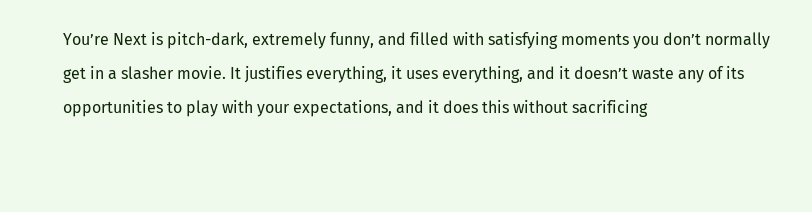You’re Next is pitch-dark, extremely funny, and filled with satisfying moments you don’t normally get in a slasher movie. It justifies everything, it uses everything, and it doesn’t waste any of its opportunities to play with your expectations, and it does this without sacrificing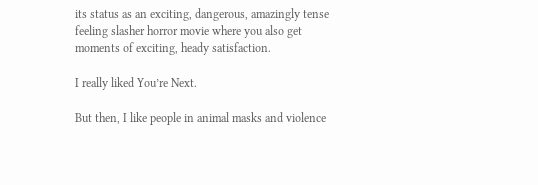its status as an exciting, dangerous, amazingly tense feeling slasher horror movie where you also get moments of exciting, heady satisfaction.

I really liked You’re Next.

But then, I like people in animal masks and violence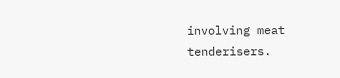involving meat tenderisers.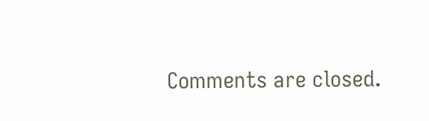Comments are closed.